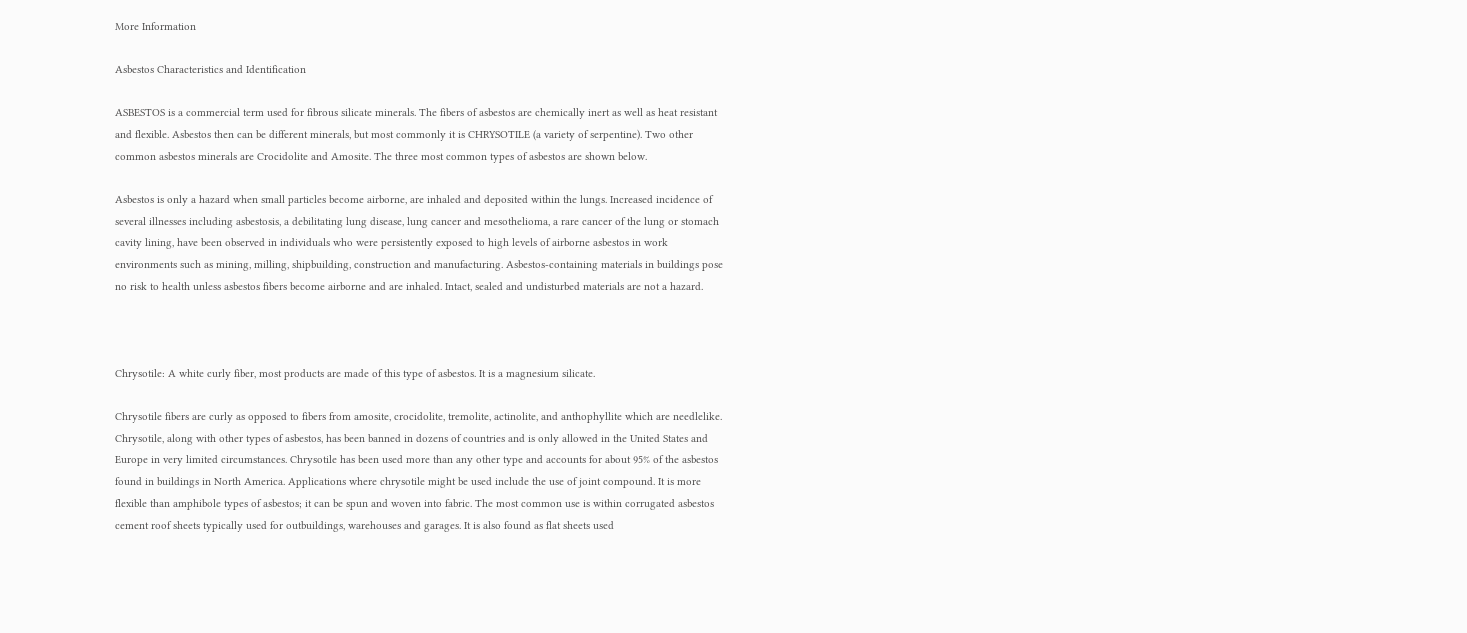More Information

Asbestos Characteristics and Identification

ASBESTOS is a commercial term used for fibrous silicate minerals. The fibers of asbestos are chemically inert as well as heat resistant and flexible. Asbestos then can be different minerals, but most commonly it is CHRYSOTILE (a variety of serpentine). Two other common asbestos minerals are Crocidolite and Amosite. The three most common types of asbestos are shown below.

Asbestos is only a hazard when small particles become airborne, are inhaled and deposited within the lungs. Increased incidence of several illnesses including asbestosis, a debilitating lung disease, lung cancer and mesothelioma, a rare cancer of the lung or stomach cavity lining, have been observed in individuals who were persistently exposed to high levels of airborne asbestos in work environments such as mining, milling, shipbuilding, construction and manufacturing. Asbestos-containing materials in buildings pose no risk to health unless asbestos fibers become airborne and are inhaled. Intact, sealed and undisturbed materials are not a hazard.



Chrysotile: A white curly fiber, most products are made of this type of asbestos. It is a magnesium silicate.

Chrysotile fibers are curly as opposed to fibers from amosite, crocidolite, tremolite, actinolite, and anthophyllite which are needlelike. Chrysotile, along with other types of asbestos, has been banned in dozens of countries and is only allowed in the United States and Europe in very limited circumstances. Chrysotile has been used more than any other type and accounts for about 95% of the asbestos found in buildings in North America. Applications where chrysotile might be used include the use of joint compound. It is more flexible than amphibole types of asbestos; it can be spun and woven into fabric. The most common use is within corrugated asbestos cement roof sheets typically used for outbuildings, warehouses and garages. It is also found as flat sheets used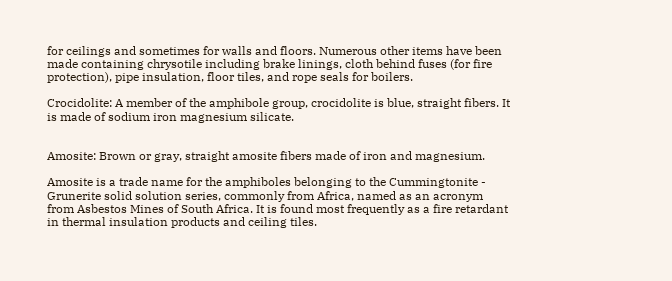for ceilings and sometimes for walls and floors. Numerous other items have been made containing chrysotile including brake linings, cloth behind fuses (for fire protection), pipe insulation, floor tiles, and rope seals for boilers.

Crocidolite: A member of the amphibole group, crocidolite is blue, straight fibers. It is made of sodium iron magnesium silicate.


Amosite: Brown or gray, straight amosite fibers made of iron and magnesium.

Amosite is a trade name for the amphiboles belonging to the Cummingtonite - Grunerite solid solution series, commonly from Africa, named as an acronym from Asbestos Mines of South Africa. It is found most frequently as a fire retardant in thermal insulation products and ceiling tiles.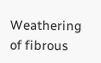Weathering of fibrous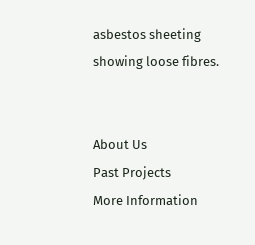asbestos sheeting showing loose fibres.


About Us
Past Projects
More Information